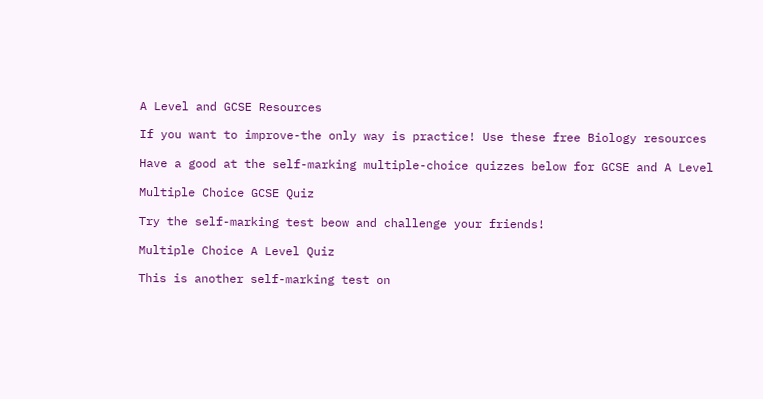A Level and GCSE Resources

If you want to improve-the only way is practice! Use these free Biology resources

Have a good at the self-marking multiple-choice quizzes below for GCSE and A Level

Multiple Choice GCSE Quiz

Try the self-marking test beow and challenge your friends!

Multiple Choice A Level Quiz

This is another self-marking test on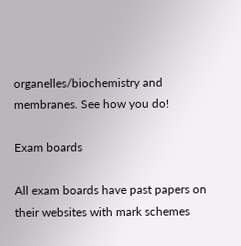organelles/biochemistry and membranes. See how you do!

Exam boards

All exam boards have past papers on their websites with mark schemes